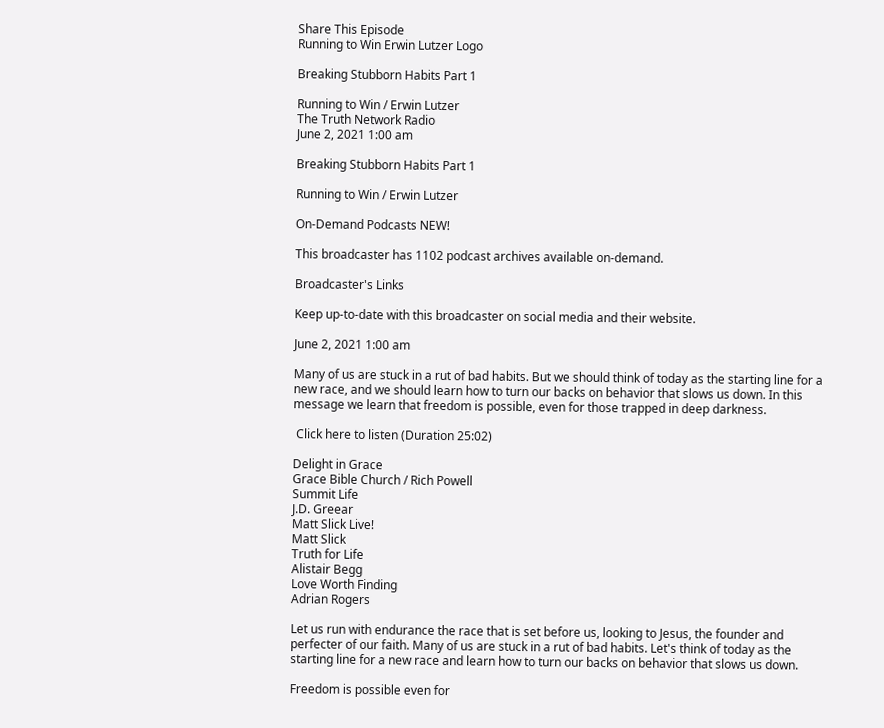Share This Episode
Running to Win Erwin Lutzer Logo

Breaking Stubborn Habits Part 1

Running to Win / Erwin Lutzer
The Truth Network Radio
June 2, 2021 1:00 am

Breaking Stubborn Habits Part 1

Running to Win / Erwin Lutzer

On-Demand Podcasts NEW!

This broadcaster has 1102 podcast archives available on-demand.

Broadcaster's Links

Keep up-to-date with this broadcaster on social media and their website.

June 2, 2021 1:00 am

Many of us are stuck in a rut of bad habits. But we should think of today as the starting line for a new race, and we should learn how to turn our backs on behavior that slows us down. In this message we learn that freedom is possible, even for those trapped in deep darkness.

 Click here to listen (Duration 25:02)

Delight in Grace
Grace Bible Church / Rich Powell
Summit Life
J.D. Greear
Matt Slick Live!
Matt Slick
Truth for Life
Alistair Begg
Love Worth Finding
Adrian Rogers

Let us run with endurance the race that is set before us, looking to Jesus, the founder and perfecter of our faith. Many of us are stuck in a rut of bad habits. Let's think of today as the starting line for a new race and learn how to turn our backs on behavior that slows us down.

Freedom is possible even for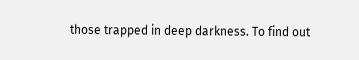those trapped in deep darkness. To find out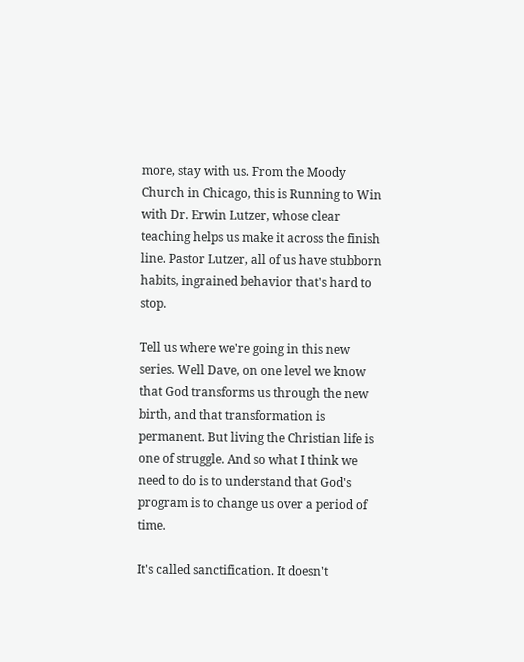more, stay with us. From the Moody Church in Chicago, this is Running to Win with Dr. Erwin Lutzer, whose clear teaching helps us make it across the finish line. Pastor Lutzer, all of us have stubborn habits, ingrained behavior that's hard to stop.

Tell us where we're going in this new series. Well Dave, on one level we know that God transforms us through the new birth, and that transformation is permanent. But living the Christian life is one of struggle. And so what I think we need to do is to understand that God's program is to change us over a period of time.

It's called sanctification. It doesn't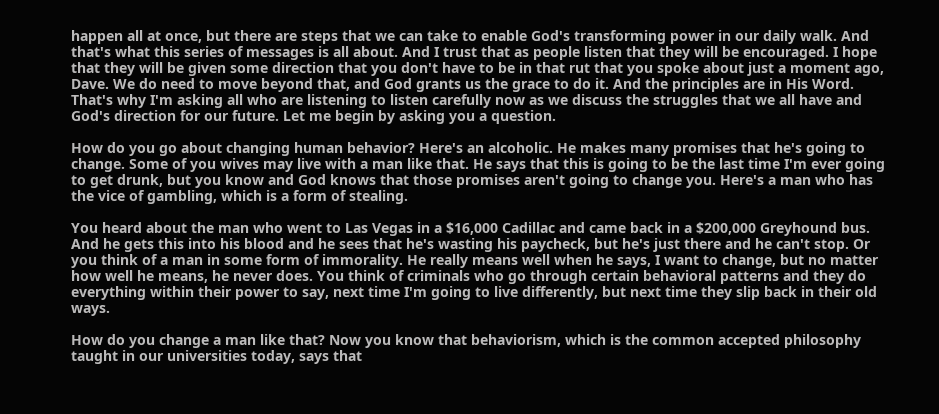happen all at once, but there are steps that we can take to enable God's transforming power in our daily walk. And that's what this series of messages is all about. And I trust that as people listen that they will be encouraged. I hope that they will be given some direction that you don't have to be in that rut that you spoke about just a moment ago, Dave. We do need to move beyond that, and God grants us the grace to do it. And the principles are in His Word. That's why I'm asking all who are listening to listen carefully now as we discuss the struggles that we all have and God's direction for our future. Let me begin by asking you a question.

How do you go about changing human behavior? Here's an alcoholic. He makes many promises that he's going to change. Some of you wives may live with a man like that. He says that this is going to be the last time I'm ever going to get drunk, but you know and God knows that those promises aren't going to change you. Here's a man who has the vice of gambling, which is a form of stealing.

You heard about the man who went to Las Vegas in a $16,000 Cadillac and came back in a $200,000 Greyhound bus. And he gets this into his blood and he sees that he's wasting his paycheck, but he's just there and he can't stop. Or you think of a man in some form of immorality. He really means well when he says, I want to change, but no matter how well he means, he never does. You think of criminals who go through certain behavioral patterns and they do everything within their power to say, next time I'm going to live differently, but next time they slip back in their old ways.

How do you change a man like that? Now you know that behaviorism, which is the common accepted philosophy taught in our universities today, says that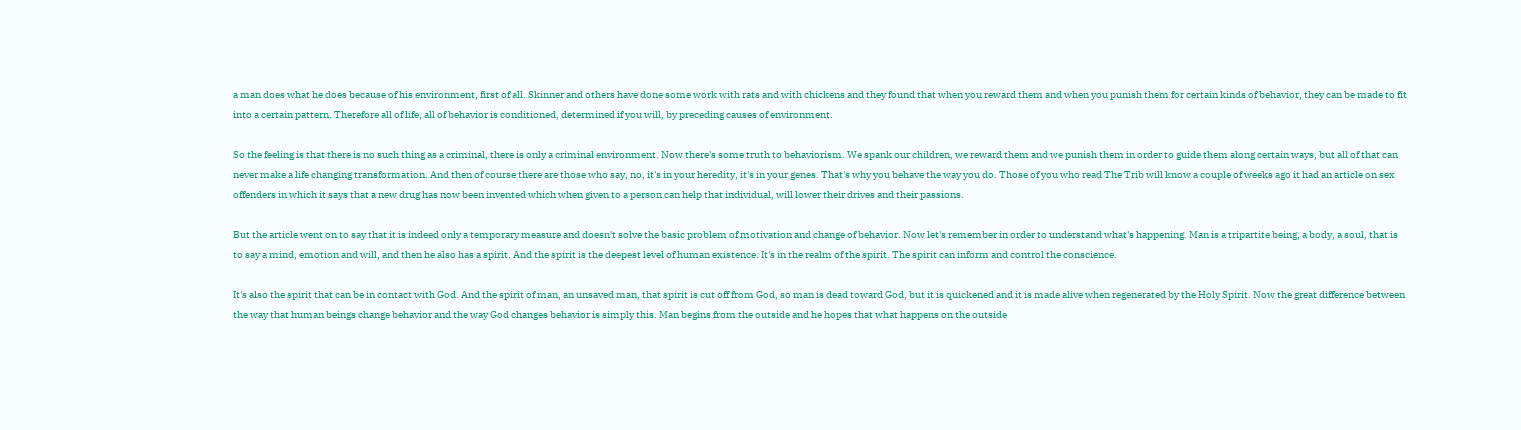a man does what he does because of his environment, first of all. Skinner and others have done some work with rats and with chickens and they found that when you reward them and when you punish them for certain kinds of behavior, they can be made to fit into a certain pattern. Therefore all of life, all of behavior is conditioned, determined if you will, by preceding causes of environment.

So the feeling is that there is no such thing as a criminal, there is only a criminal environment. Now there's some truth to behaviorism. We spank our children, we reward them and we punish them in order to guide them along certain ways, but all of that can never make a life changing transformation. And then of course there are those who say, no, it's in your heredity, it's in your genes. That's why you behave the way you do. Those of you who read The Trib will know a couple of weeks ago it had an article on sex offenders in which it says that a new drug has now been invented which when given to a person can help that individual, will lower their drives and their passions.

But the article went on to say that it is indeed only a temporary measure and doesn't solve the basic problem of motivation and change of behavior. Now let's remember in order to understand what's happening. Man is a tripartite being, a body, a soul, that is to say a mind, emotion and will, and then he also has a spirit. And the spirit is the deepest level of human existence. It's in the realm of the spirit. The spirit can inform and control the conscience.

It's also the spirit that can be in contact with God. And the spirit of man, an unsaved man, that spirit is cut off from God, so man is dead toward God, but it is quickened and it is made alive when regenerated by the Holy Spirit. Now the great difference between the way that human beings change behavior and the way God changes behavior is simply this. Man begins from the outside and he hopes that what happens on the outside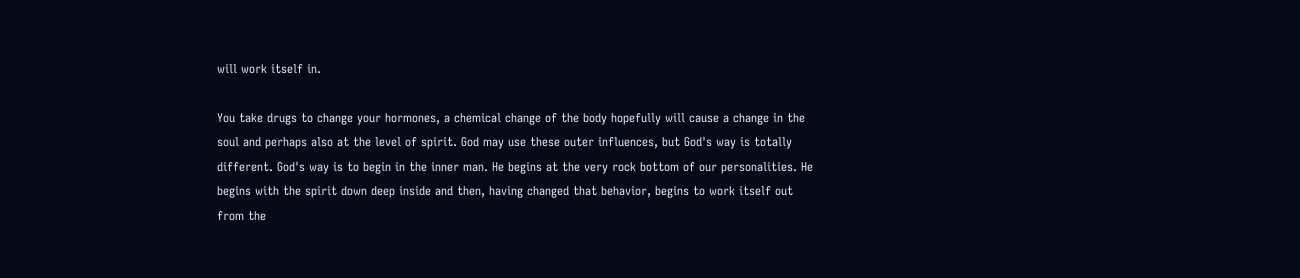will work itself in.

You take drugs to change your hormones, a chemical change of the body hopefully will cause a change in the soul and perhaps also at the level of spirit. God may use these outer influences, but God's way is totally different. God's way is to begin in the inner man. He begins at the very rock bottom of our personalities. He begins with the spirit down deep inside and then, having changed that behavior, begins to work itself out from the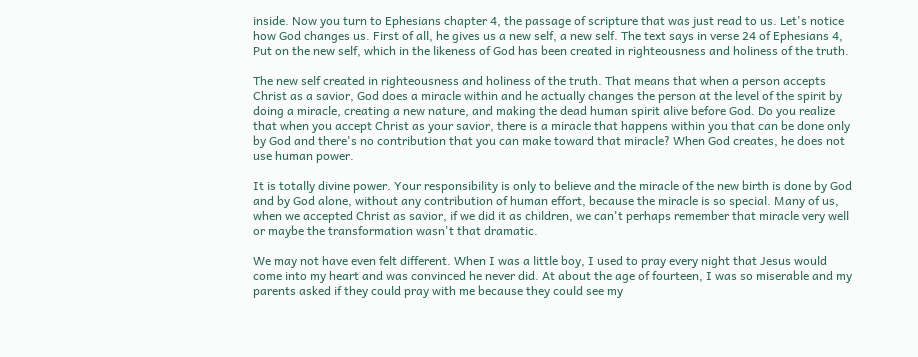inside. Now you turn to Ephesians chapter 4, the passage of scripture that was just read to us. Let's notice how God changes us. First of all, he gives us a new self, a new self. The text says in verse 24 of Ephesians 4, Put on the new self, which in the likeness of God has been created in righteousness and holiness of the truth.

The new self created in righteousness and holiness of the truth. That means that when a person accepts Christ as a savior, God does a miracle within and he actually changes the person at the level of the spirit by doing a miracle, creating a new nature, and making the dead human spirit alive before God. Do you realize that when you accept Christ as your savior, there is a miracle that happens within you that can be done only by God and there's no contribution that you can make toward that miracle? When God creates, he does not use human power.

It is totally divine power. Your responsibility is only to believe and the miracle of the new birth is done by God and by God alone, without any contribution of human effort, because the miracle is so special. Many of us, when we accepted Christ as savior, if we did it as children, we can't perhaps remember that miracle very well or maybe the transformation wasn't that dramatic.

We may not have even felt different. When I was a little boy, I used to pray every night that Jesus would come into my heart and was convinced he never did. At about the age of fourteen, I was so miserable and my parents asked if they could pray with me because they could see my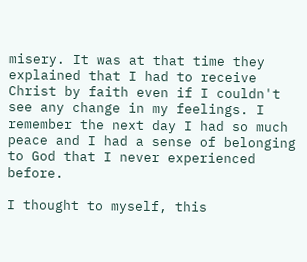misery. It was at that time they explained that I had to receive Christ by faith even if I couldn't see any change in my feelings. I remember the next day I had so much peace and I had a sense of belonging to God that I never experienced before.

I thought to myself, this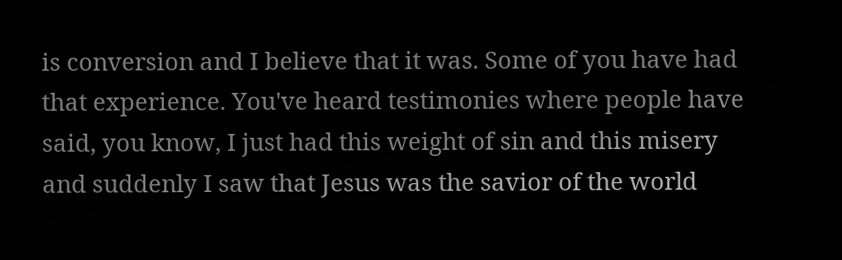is conversion and I believe that it was. Some of you have had that experience. You've heard testimonies where people have said, you know, I just had this weight of sin and this misery and suddenly I saw that Jesus was the savior of the world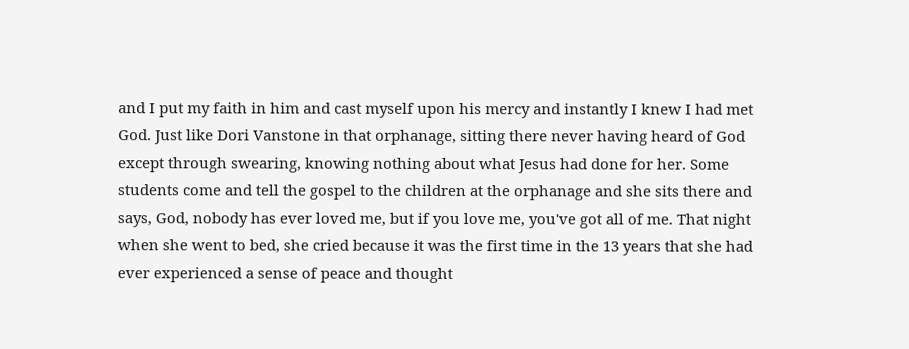and I put my faith in him and cast myself upon his mercy and instantly I knew I had met God. Just like Dori Vanstone in that orphanage, sitting there never having heard of God except through swearing, knowing nothing about what Jesus had done for her. Some students come and tell the gospel to the children at the orphanage and she sits there and says, God, nobody has ever loved me, but if you love me, you've got all of me. That night when she went to bed, she cried because it was the first time in the 13 years that she had ever experienced a sense of peace and thought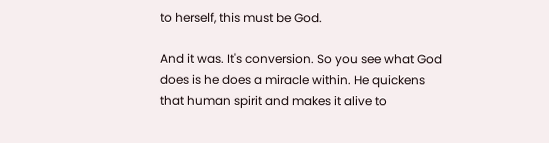to herself, this must be God.

And it was. It's conversion. So you see what God does is he does a miracle within. He quickens that human spirit and makes it alive to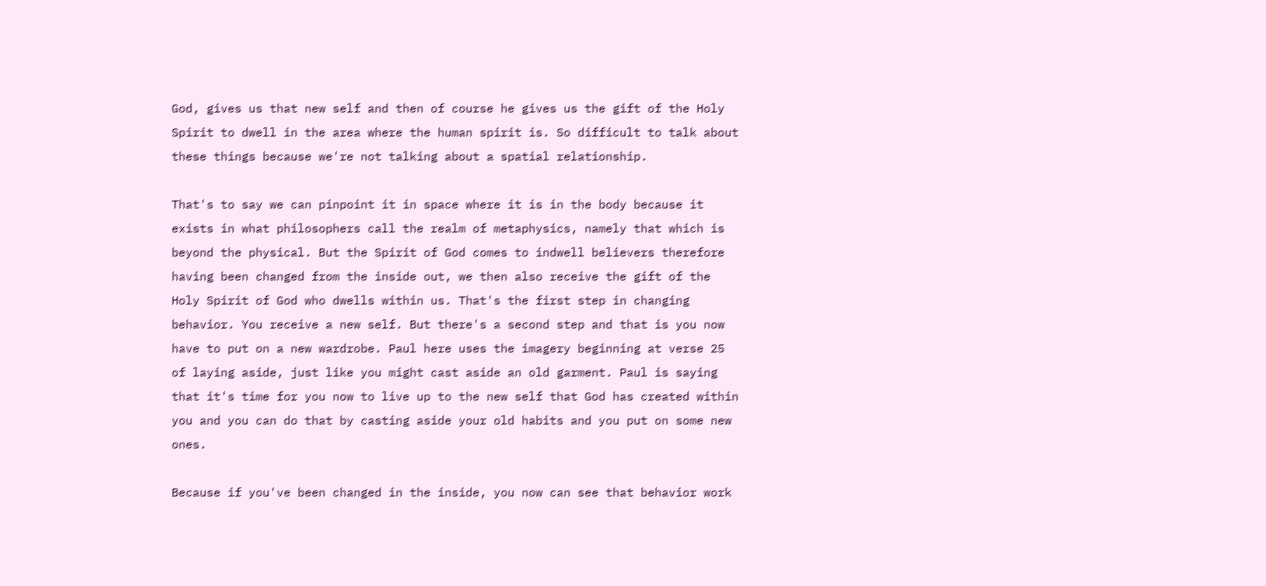God, gives us that new self and then of course he gives us the gift of the Holy Spirit to dwell in the area where the human spirit is. So difficult to talk about these things because we're not talking about a spatial relationship.

That's to say we can pinpoint it in space where it is in the body because it exists in what philosophers call the realm of metaphysics, namely that which is beyond the physical. But the Spirit of God comes to indwell believers therefore having been changed from the inside out, we then also receive the gift of the Holy Spirit of God who dwells within us. That's the first step in changing behavior. You receive a new self. But there's a second step and that is you now have to put on a new wardrobe. Paul here uses the imagery beginning at verse 25 of laying aside, just like you might cast aside an old garment. Paul is saying that it's time for you now to live up to the new self that God has created within you and you can do that by casting aside your old habits and you put on some new ones.

Because if you've been changed in the inside, you now can see that behavior work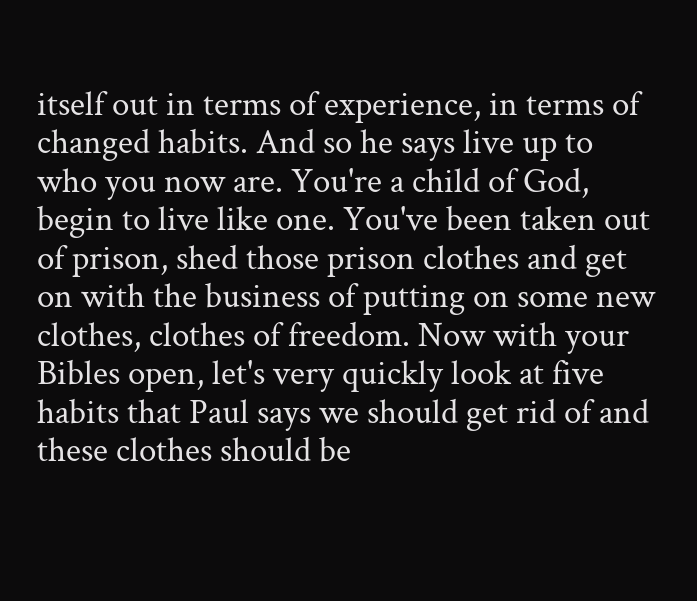itself out in terms of experience, in terms of changed habits. And so he says live up to who you now are. You're a child of God, begin to live like one. You've been taken out of prison, shed those prison clothes and get on with the business of putting on some new clothes, clothes of freedom. Now with your Bibles open, let's very quickly look at five habits that Paul says we should get rid of and these clothes should be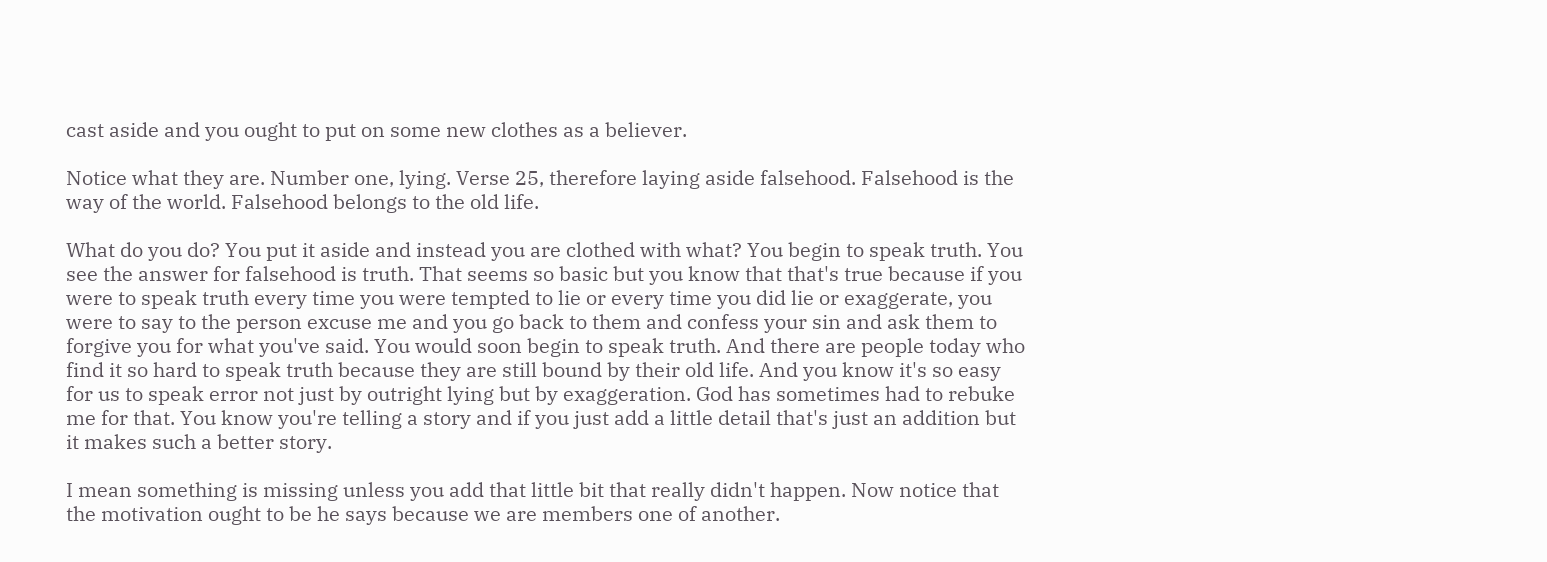cast aside and you ought to put on some new clothes as a believer.

Notice what they are. Number one, lying. Verse 25, therefore laying aside falsehood. Falsehood is the way of the world. Falsehood belongs to the old life.

What do you do? You put it aside and instead you are clothed with what? You begin to speak truth. You see the answer for falsehood is truth. That seems so basic but you know that that's true because if you were to speak truth every time you were tempted to lie or every time you did lie or exaggerate, you were to say to the person excuse me and you go back to them and confess your sin and ask them to forgive you for what you've said. You would soon begin to speak truth. And there are people today who find it so hard to speak truth because they are still bound by their old life. And you know it's so easy for us to speak error not just by outright lying but by exaggeration. God has sometimes had to rebuke me for that. You know you're telling a story and if you just add a little detail that's just an addition but it makes such a better story.

I mean something is missing unless you add that little bit that really didn't happen. Now notice that the motivation ought to be he says because we are members one of another.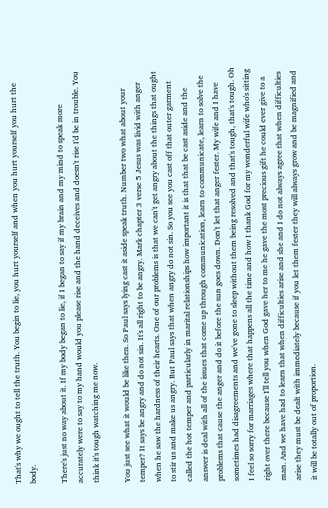That's why we ought to tell the truth. You begin to lie, you hurt yourself and when you hurt yourself you hurt the body.

There's just no way about it. If my body began to lie, if I began to say if my brain and my mind to speak more accurately were to say to my hand would you please rise and the hand deceives and doesn't rise I'd be in trouble. You think it's tough watching me now.

You just see what it would be like then. So Paul says lying cast it aside speak truth. Number two what about your temper? It says be angry and do not sin. It's all right to be angry. Mark chapter 3 verse 5 Jesus was livid with anger when he saw the hardness of their hearts. One of our problems is that we can't get angry about the things that ought to stir us and make us angry. But Paul says that when angry do not sin. So you see you cast off that outer garment called the hot temper and particularly in marital relationships how important it is that that be cast aside and the answer is deal with all of the issues that come up through communication, learn to communicate, learn to solve the problems that cause the anger and do it before the sun goes down. Don't let that anger fester. My wife and I have sometimes had disagreements and we've gone to sleep without them being resolved and that's tough, that's tough. Oh I feel so sorry for marriages where that happens all the time and how I thank God for my wonderful wife who's sitting right over there because I'll tell you when God gave her to me he gave the most precious gift he could ever give to a man. And we have had to learn that when difficulties arise and she and I do not always agree that when difficulties arise they must be dealt with immediately because if you let them fester they will always grow and be magnified and it will be totally out of proportion.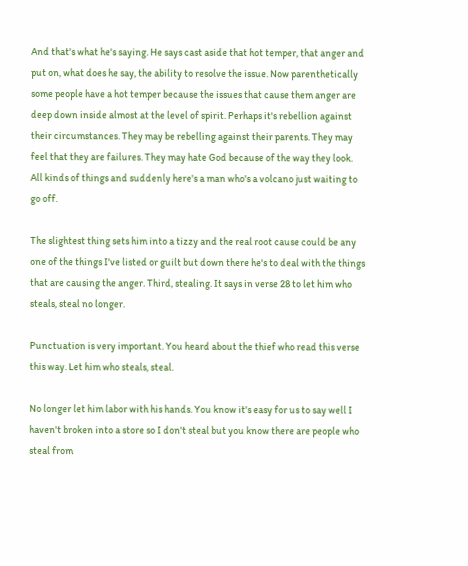And that's what he's saying. He says cast aside that hot temper, that anger and put on, what does he say, the ability to resolve the issue. Now parenthetically some people have a hot temper because the issues that cause them anger are deep down inside almost at the level of spirit. Perhaps it's rebellion against their circumstances. They may be rebelling against their parents. They may feel that they are failures. They may hate God because of the way they look. All kinds of things and suddenly here's a man who's a volcano just waiting to go off.

The slightest thing sets him into a tizzy and the real root cause could be any one of the things I've listed or guilt but down there he's to deal with the things that are causing the anger. Third, stealing. It says in verse 28 to let him who steals, steal no longer.

Punctuation is very important. You heard about the thief who read this verse this way. Let him who steals, steal.

No longer let him labor with his hands. You know it's easy for us to say well I haven't broken into a store so I don't steal but you know there are people who steal from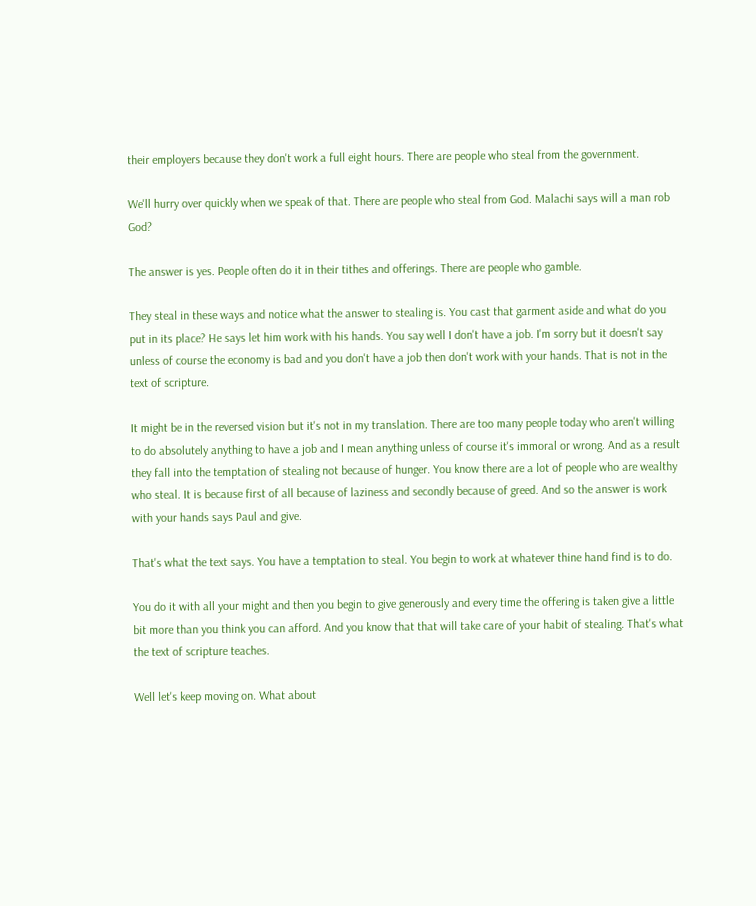their employers because they don't work a full eight hours. There are people who steal from the government.

We'll hurry over quickly when we speak of that. There are people who steal from God. Malachi says will a man rob God?

The answer is yes. People often do it in their tithes and offerings. There are people who gamble.

They steal in these ways and notice what the answer to stealing is. You cast that garment aside and what do you put in its place? He says let him work with his hands. You say well I don't have a job. I'm sorry but it doesn't say unless of course the economy is bad and you don't have a job then don't work with your hands. That is not in the text of scripture.

It might be in the reversed vision but it's not in my translation. There are too many people today who aren't willing to do absolutely anything to have a job and I mean anything unless of course it's immoral or wrong. And as a result they fall into the temptation of stealing not because of hunger. You know there are a lot of people who are wealthy who steal. It is because first of all because of laziness and secondly because of greed. And so the answer is work with your hands says Paul and give.

That's what the text says. You have a temptation to steal. You begin to work at whatever thine hand find is to do.

You do it with all your might and then you begin to give generously and every time the offering is taken give a little bit more than you think you can afford. And you know that that will take care of your habit of stealing. That's what the text of scripture teaches.

Well let's keep moving on. What about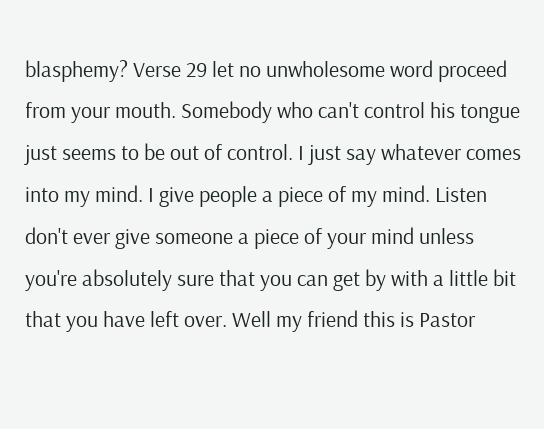blasphemy? Verse 29 let no unwholesome word proceed from your mouth. Somebody who can't control his tongue just seems to be out of control. I just say whatever comes into my mind. I give people a piece of my mind. Listen don't ever give someone a piece of your mind unless you're absolutely sure that you can get by with a little bit that you have left over. Well my friend this is Pastor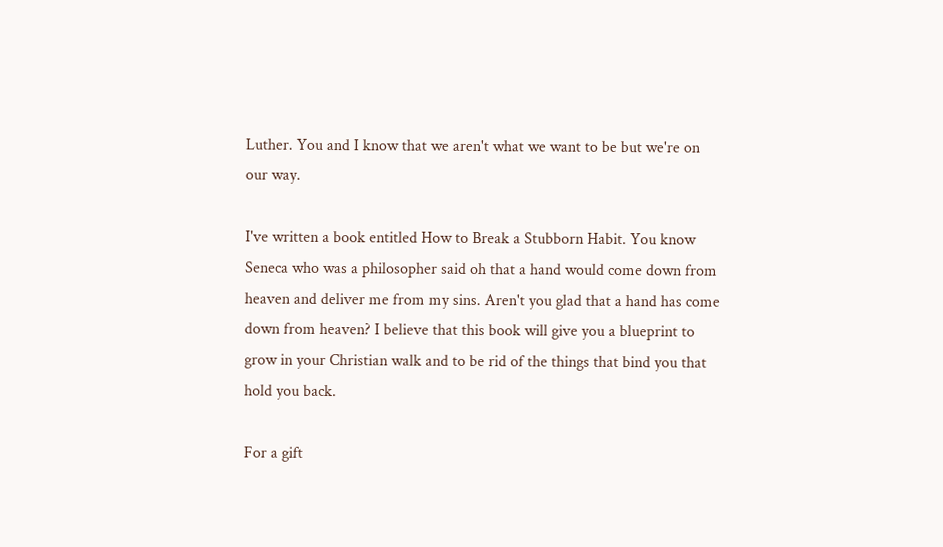Luther. You and I know that we aren't what we want to be but we're on our way.

I've written a book entitled How to Break a Stubborn Habit. You know Seneca who was a philosopher said oh that a hand would come down from heaven and deliver me from my sins. Aren't you glad that a hand has come down from heaven? I believe that this book will give you a blueprint to grow in your Christian walk and to be rid of the things that bind you that hold you back.

For a gift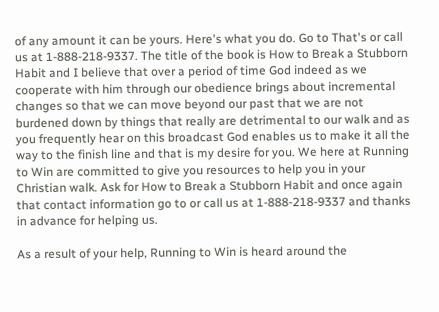of any amount it can be yours. Here's what you do. Go to That's or call us at 1-888-218-9337. The title of the book is How to Break a Stubborn Habit and I believe that over a period of time God indeed as we cooperate with him through our obedience brings about incremental changes so that we can move beyond our past that we are not burdened down by things that really are detrimental to our walk and as you frequently hear on this broadcast God enables us to make it all the way to the finish line and that is my desire for you. We here at Running to Win are committed to give you resources to help you in your Christian walk. Ask for How to Break a Stubborn Habit and once again that contact information go to or call us at 1-888-218-9337 and thanks in advance for helping us.

As a result of your help, Running to Win is heard around the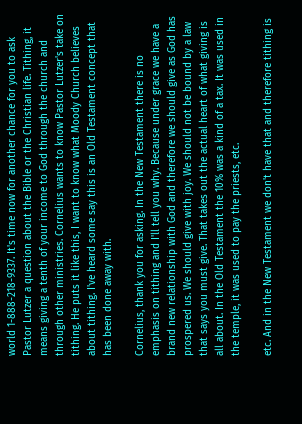world 1-888-218-9337. It's time now for another chance for you to ask Pastor Lutzer a question about the Bible or the Christian life. Tithing, it means giving a tenth of your income to God through the church and through other ministries. Cornelius wants to know Pastor Lutzer's take on tithing. He puts it like this, I want to know what Moody Church believes about tithing. I've heard some say this is an Old Testament concept that has been done away with.

Cornelius, thank you for asking. In the New Testament there is no emphasis on tithing and I'll tell you why. Because under grace we have a brand new relationship with God and therefore we should give as God has prospered us. We should give with joy. We should not be bound by a law that says you must give. That takes out the actual heart of what giving is all about. In the Old Testament the 10% was a kind of a tax. It was used in the temple, it was used to pay the priests, etc.

etc. And in the New Testament we don't have that and therefore tithing is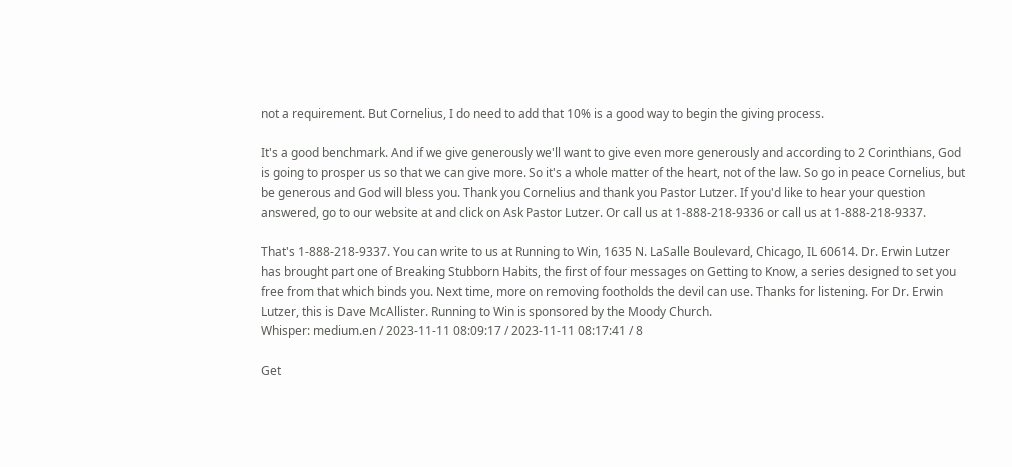not a requirement. But Cornelius, I do need to add that 10% is a good way to begin the giving process.

It's a good benchmark. And if we give generously we'll want to give even more generously and according to 2 Corinthians, God is going to prosper us so that we can give more. So it's a whole matter of the heart, not of the law. So go in peace Cornelius, but be generous and God will bless you. Thank you Cornelius and thank you Pastor Lutzer. If you'd like to hear your question answered, go to our website at and click on Ask Pastor Lutzer. Or call us at 1-888-218-9336 or call us at 1-888-218-9337.

That's 1-888-218-9337. You can write to us at Running to Win, 1635 N. LaSalle Boulevard, Chicago, IL 60614. Dr. Erwin Lutzer has brought part one of Breaking Stubborn Habits, the first of four messages on Getting to Know, a series designed to set you free from that which binds you. Next time, more on removing footholds the devil can use. Thanks for listening. For Dr. Erwin Lutzer, this is Dave McAllister. Running to Win is sponsored by the Moody Church.
Whisper: medium.en / 2023-11-11 08:09:17 / 2023-11-11 08:17:41 / 8

Get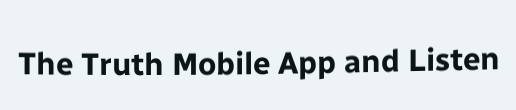The Truth Mobile App and Listen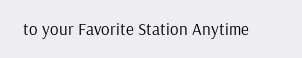to your Favorite Station Anytime